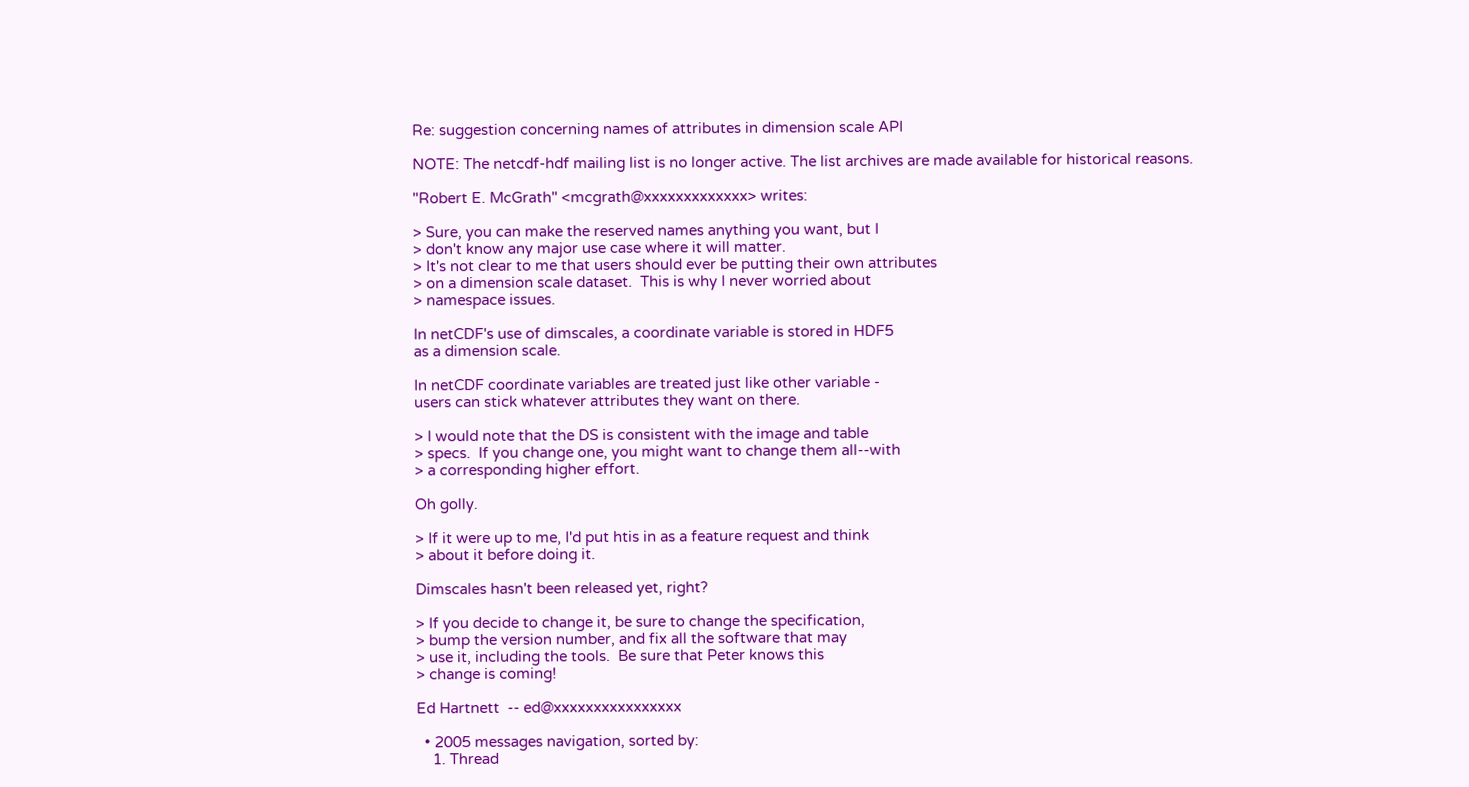Re: suggestion concerning names of attributes in dimension scale API

NOTE: The netcdf-hdf mailing list is no longer active. The list archives are made available for historical reasons.

"Robert E. McGrath" <mcgrath@xxxxxxxxxxxxx> writes:

> Sure, you can make the reserved names anything you want, but I
> don't know any major use case where it will matter.
> It's not clear to me that users should ever be putting their own attributes
> on a dimension scale dataset.  This is why I never worried about
> namespace issues.

In netCDF's use of dimscales, a coordinate variable is stored in HDF5
as a dimension scale.

In netCDF coordinate variables are treated just like other variable -
users can stick whatever attributes they want on there.

> I would note that the DS is consistent with the image and table
> specs.  If you change one, you might want to change them all--with
> a corresponding higher effort.

Oh golly.

> If it were up to me, I'd put htis in as a feature request and think
> about it before doing it.

Dimscales hasn't been released yet, right?

> If you decide to change it, be sure to change the specification,
> bump the version number, and fix all the software that may
> use it, including the tools.  Be sure that Peter knows this
> change is coming!

Ed Hartnett  -- ed@xxxxxxxxxxxxxxxx

  • 2005 messages navigation, sorted by:
    1. Thread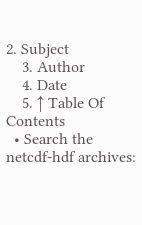2. Subject
    3. Author
    4. Date
    5. ↑ Table Of Contents
  • Search the netcdf-hdf archives: